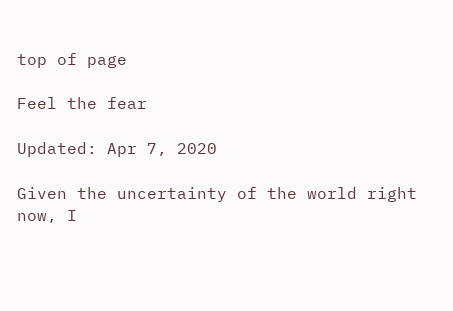top of page

Feel the fear

Updated: Apr 7, 2020

Given the uncertainty of the world right now, I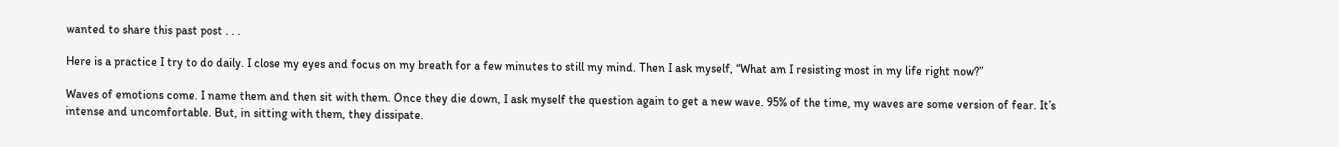wanted to share this past post . . .

Here is a practice I try to do daily. I close my eyes and focus on my breath for a few minutes to still my mind. Then I ask myself, “What am I resisting most in my life right now?”

Waves of emotions come. I name them and then sit with them. Once they die down, I ask myself the question again to get a new wave. 95% of the time, my waves are some version of fear. It’s intense and uncomfortable. But, in sitting with them, they dissipate.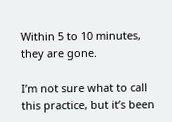Within 5 to 10 minutes, they are gone.

I’m not sure what to call this practice, but it’s been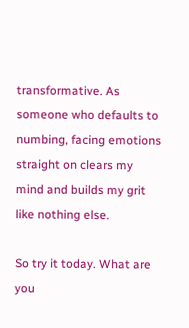transformative. As someone who defaults to numbing, facing emotions straight on clears my mind and builds my grit like nothing else.

So try it today. What are you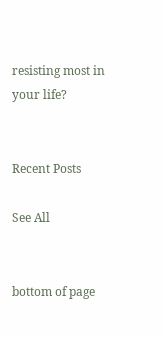resisting most in your life?


Recent Posts

See All


bottom of page